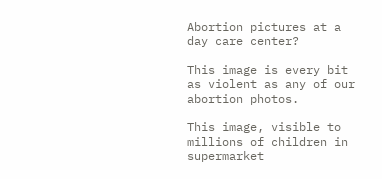Abortion pictures at a day care center?

This image is every bit as violent as any of our abortion photos.

This image, visible to millions of children in supermarket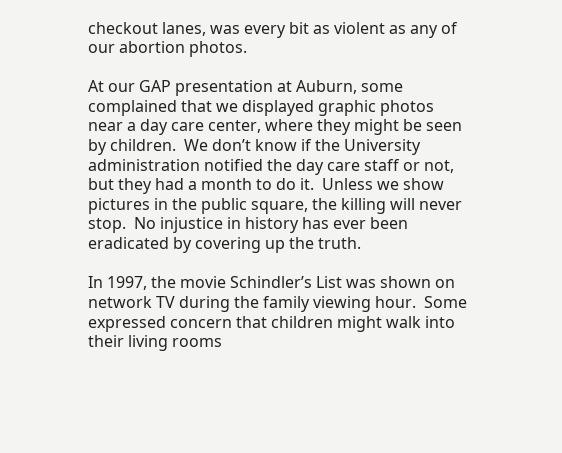checkout lanes, was every bit as violent as any of our abortion photos.

At our GAP presentation at Auburn, some complained that we displayed graphic photos near a day care center, where they might be seen by children.  We don’t know if the University administration notified the day care staff or not, but they had a month to do it.  Unless we show pictures in the public square, the killing will never stop.  No injustice in history has ever been eradicated by covering up the truth.

In 1997, the movie Schindler’s List was shown on network TV during the family viewing hour.  Some expressed concern that children might walk into their living rooms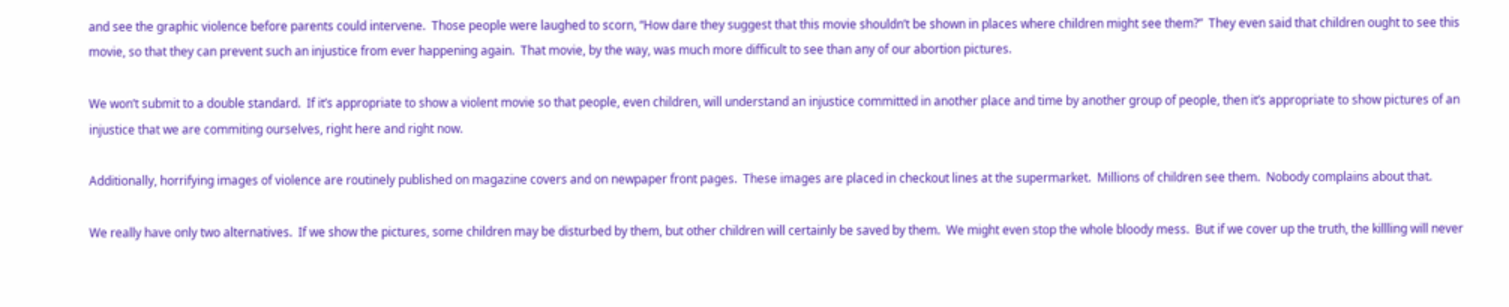and see the graphic violence before parents could intervene.  Those people were laughed to scorn, “How dare they suggest that this movie shouldn’t be shown in places where children might see them?”  They even said that children ought to see this movie, so that they can prevent such an injustice from ever happening again.  That movie, by the way, was much more difficult to see than any of our abortion pictures.

We won’t submit to a double standard.  If it’s appropriate to show a violent movie so that people, even children, will understand an injustice committed in another place and time by another group of people, then it’s appropriate to show pictures of an injustice that we are commiting ourselves, right here and right now.

Additionally, horrifying images of violence are routinely published on magazine covers and on newpaper front pages.  These images are placed in checkout lines at the supermarket.  Millions of children see them.  Nobody complains about that.

We really have only two alternatives.  If we show the pictures, some children may be disturbed by them, but other children will certainly be saved by them.  We might even stop the whole bloody mess.  But if we cover up the truth, the killling will never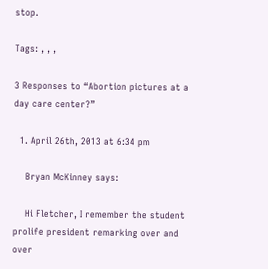stop.

Tags: , , ,

3 Responses to “Abortion pictures at a day care center?”

  1. April 26th, 2013 at 6:34 pm

    Bryan McKinney says:

    Hi Fletcher, I remember the student prolife president remarking over and over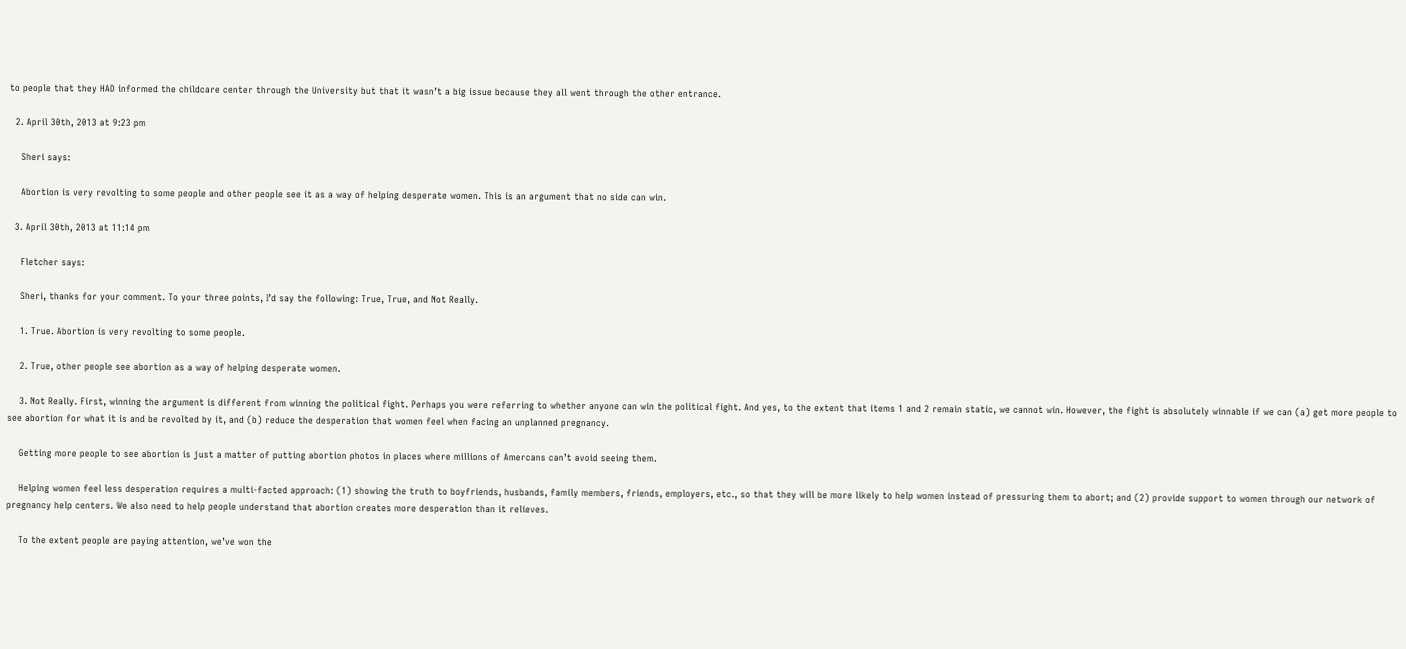to people that they HAD informed the childcare center through the University but that it wasn’t a big issue because they all went through the other entrance.

  2. April 30th, 2013 at 9:23 pm

    Sheri says:

    Abortion is very revolting to some people and other people see it as a way of helping desperate women. This is an argument that no side can win.

  3. April 30th, 2013 at 11:14 pm

    Fletcher says:

    Sheri, thanks for your comment. To your three points, I’d say the following: True, True, and Not Really.

    1. True. Abortion is very revolting to some people.

    2. True, other people see abortion as a way of helping desperate women.

    3. Not Really. First, winning the argument is different from winning the political fight. Perhaps you were referring to whether anyone can win the political fight. And yes, to the extent that items 1 and 2 remain static, we cannot win. However, the fight is absolutely winnable if we can (a) get more people to see abortion for what it is and be revolted by it, and (b) reduce the desperation that women feel when facing an unplanned pregnancy.

    Getting more people to see abortion is just a matter of putting abortion photos in places where millions of Amercans can’t avoid seeing them.

    Helping women feel less desperation requires a multi-facted approach: (1) showing the truth to boyfriends, husbands, family members, friends, employers, etc., so that they will be more likely to help women instead of pressuring them to abort; and (2) provide support to women through our network of pregnancy help centers. We also need to help people understand that abortion creates more desperation than it relieves.

    To the extent people are paying attention, we’ve won the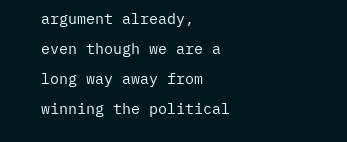argument already, even though we are a long way away from winning the political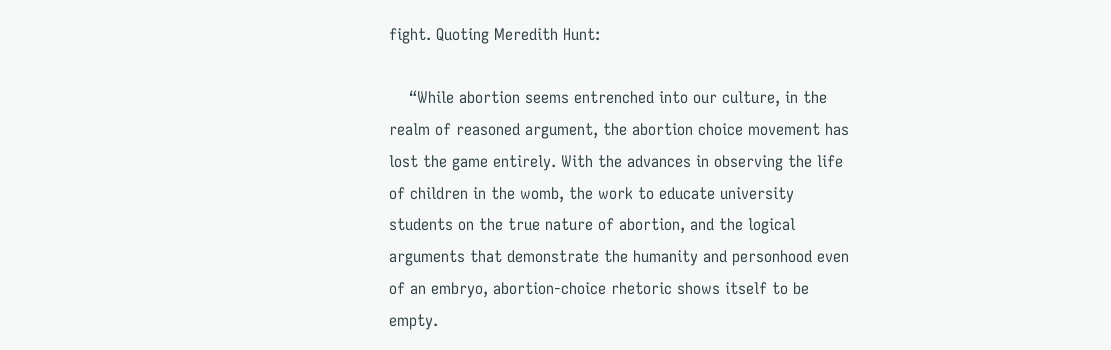fight. Quoting Meredith Hunt:

    “While abortion seems entrenched into our culture, in the realm of reasoned argument, the abortion choice movement has lost the game entirely. With the advances in observing the life of children in the womb, the work to educate university students on the true nature of abortion, and the logical arguments that demonstrate the humanity and personhood even of an embryo, abortion-choice rhetoric shows itself to be empty.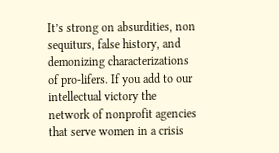It’s strong on absurdities, non sequiturs, false history, and demonizing characterizations of pro-lifers. If you add to our intellectual victory the network of nonprofit agencies that serve women in a crisis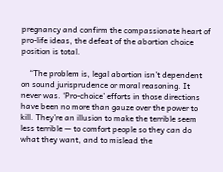pregnancy and confirm the compassionate heart of pro-life ideas, the defeat of the abortion choice position is total.

    “The problem is, legal abortion isn’t dependent on sound jurisprudence or moral reasoning. It never was. ‘Pro-choice’ efforts in those directions have been no more than gauze over the power to kill. They’re an illusion to make the terrible seem less terrible — to comfort people so they can do what they want, and to mislead the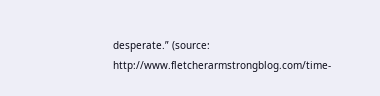desperate.” (source: http://www.fletcherarmstrongblog.com/time-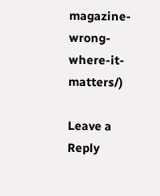magazine-wrong-where-it-matters/)

Leave a Reply